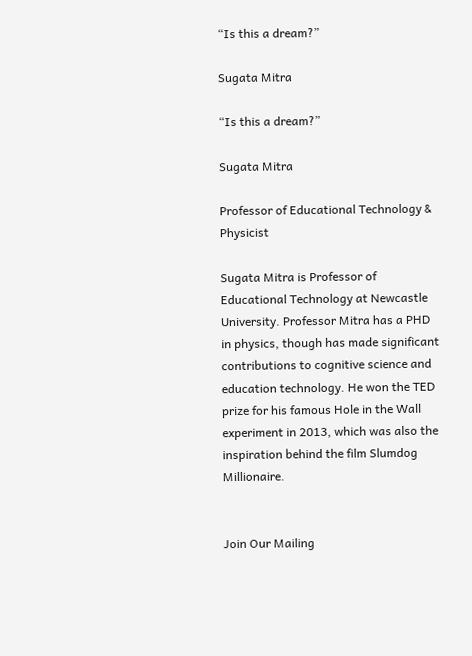“Is this a dream?”

Sugata Mitra

“Is this a dream?”

Sugata Mitra

Professor of Educational Technology & Physicist

Sugata Mitra is Professor of Educational Technology at Newcastle University. Professor Mitra has a PHD in physics, though has made significant contributions to cognitive science and education technology. He won the TED prize for his famous Hole in the Wall experiment in 2013, which was also the inspiration behind the film Slumdog Millionaire.


Join Our Mailing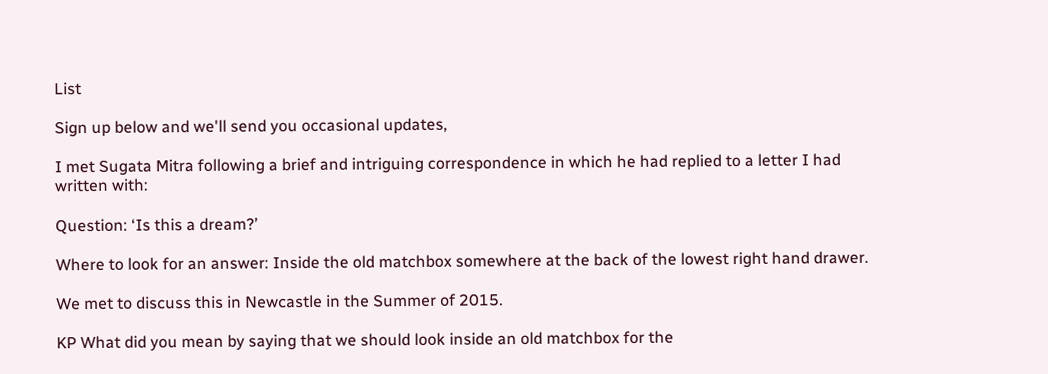List

Sign up below and we'll send you occasional updates,

I met Sugata Mitra following a brief and intriguing correspondence in which he had replied to a letter I had written with:

Question: ‘Is this a dream?’

Where to look for an answer: Inside the old matchbox somewhere at the back of the lowest right hand drawer.

We met to discuss this in Newcastle in the Summer of 2015.

KP What did you mean by saying that we should look inside an old matchbox for the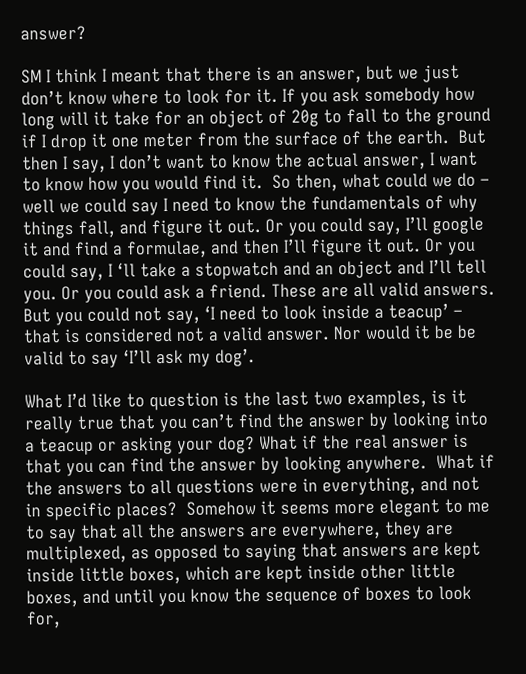answer?

SM I think I meant that there is an answer, but we just don’t know where to look for it. If you ask somebody how long will it take for an object of 20g to fall to the ground if I drop it one meter from the surface of the earth.  But then I say, I don’t want to know the actual answer, I want to know how you would find it.  So then, what could we do – well we could say I need to know the fundamentals of why things fall, and figure it out. Or you could say, I’ll google it and find a formulae, and then I’ll figure it out. Or you could say, I ‘ll take a stopwatch and an object and I’ll tell you. Or you could ask a friend. These are all valid answers.  But you could not say, ‘I need to look inside a teacup’ – that is considered not a valid answer. Nor would it be be valid to say ‘I’ll ask my dog’.

What I’d like to question is the last two examples, is it really true that you can’t find the answer by looking into a teacup or asking your dog? What if the real answer is that you can find the answer by looking anywhere.  What if the answers to all questions were in everything, and not in specific places?  Somehow it seems more elegant to me to say that all the answers are everywhere, they are multiplexed, as opposed to saying that answers are kept inside little boxes, which are kept inside other little boxes, and until you know the sequence of boxes to look for,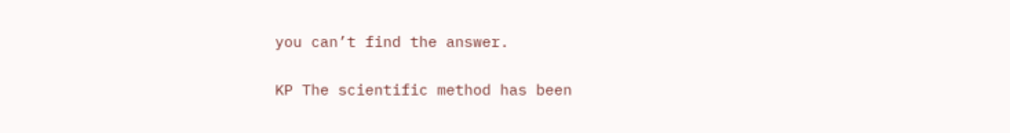you can’t find the answer.

KP The scientific method has been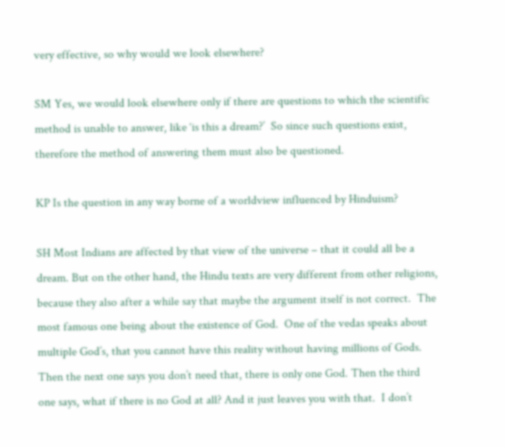very effective, so why would we look elsewhere?

SM Yes, we would look elsewhere only if there are questions to which the scientific method is unable to answer, like ‘is this a dream?’  So since such questions exist, therefore the method of answering them must also be questioned.

KP Is the question in any way borne of a worldview influenced by Hinduism?

SH Most Indians are affected by that view of the universe – that it could all be a dream. But on the other hand, the Hindu texts are very different from other religions, because they also after a while say that maybe the argument itself is not correct.  The most famous one being about the existence of God.  One of the vedas speaks about multiple God’s, that you cannot have this reality without having millions of Gods. Then the next one says you don’t need that, there is only one God. Then the third one says, what if there is no God at all? And it just leaves you with that.  I don’t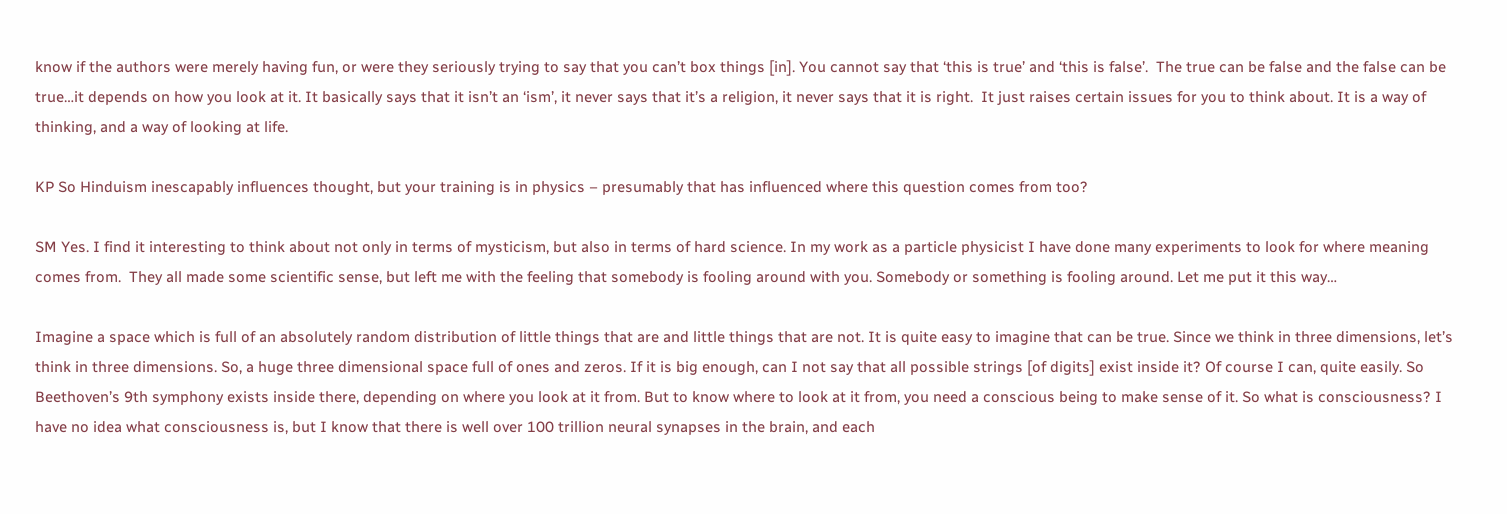know if the authors were merely having fun, or were they seriously trying to say that you can’t box things [in]. You cannot say that ‘this is true’ and ‘this is false’.  The true can be false and the false can be true…it depends on how you look at it. It basically says that it isn’t an ‘ism’, it never says that it’s a religion, it never says that it is right.  It just raises certain issues for you to think about. It is a way of thinking, and a way of looking at life.

KP So Hinduism inescapably influences thought, but your training is in physics – presumably that has influenced where this question comes from too?

SM Yes. I find it interesting to think about not only in terms of mysticism, but also in terms of hard science. In my work as a particle physicist I have done many experiments to look for where meaning comes from.  They all made some scientific sense, but left me with the feeling that somebody is fooling around with you. Somebody or something is fooling around. Let me put it this way…

Imagine a space which is full of an absolutely random distribution of little things that are and little things that are not. It is quite easy to imagine that can be true. Since we think in three dimensions, let’s think in three dimensions. So, a huge three dimensional space full of ones and zeros. If it is big enough, can I not say that all possible strings [of digits] exist inside it? Of course I can, quite easily. So Beethoven’s 9th symphony exists inside there, depending on where you look at it from. But to know where to look at it from, you need a conscious being to make sense of it. So what is consciousness? I have no idea what consciousness is, but I know that there is well over 100 trillion neural synapses in the brain, and each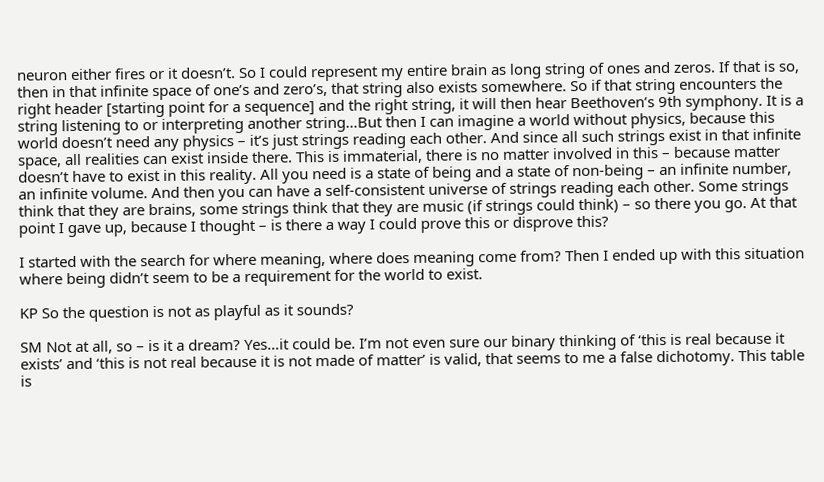neuron either fires or it doesn’t. So I could represent my entire brain as long string of ones and zeros. If that is so, then in that infinite space of one’s and zero’s, that string also exists somewhere. So if that string encounters the right header [starting point for a sequence] and the right string, it will then hear Beethoven’s 9th symphony. It is a string listening to or interpreting another string…But then I can imagine a world without physics, because this world doesn’t need any physics – it’s just strings reading each other. And since all such strings exist in that infinite space, all realities can exist inside there. This is immaterial, there is no matter involved in this – because matter doesn’t have to exist in this reality. All you need is a state of being and a state of non-being – an infinite number, an infinite volume. And then you can have a self-consistent universe of strings reading each other. Some strings think that they are brains, some strings think that they are music (if strings could think) – so there you go. At that point I gave up, because I thought – is there a way I could prove this or disprove this?

I started with the search for where meaning, where does meaning come from? Then I ended up with this situation where being didn’t seem to be a requirement for the world to exist.

KP So the question is not as playful as it sounds?

SM Not at all, so – is it a dream? Yes…it could be. I’m not even sure our binary thinking of ‘this is real because it exists’ and ‘this is not real because it is not made of matter’ is valid, that seems to me a false dichotomy. This table is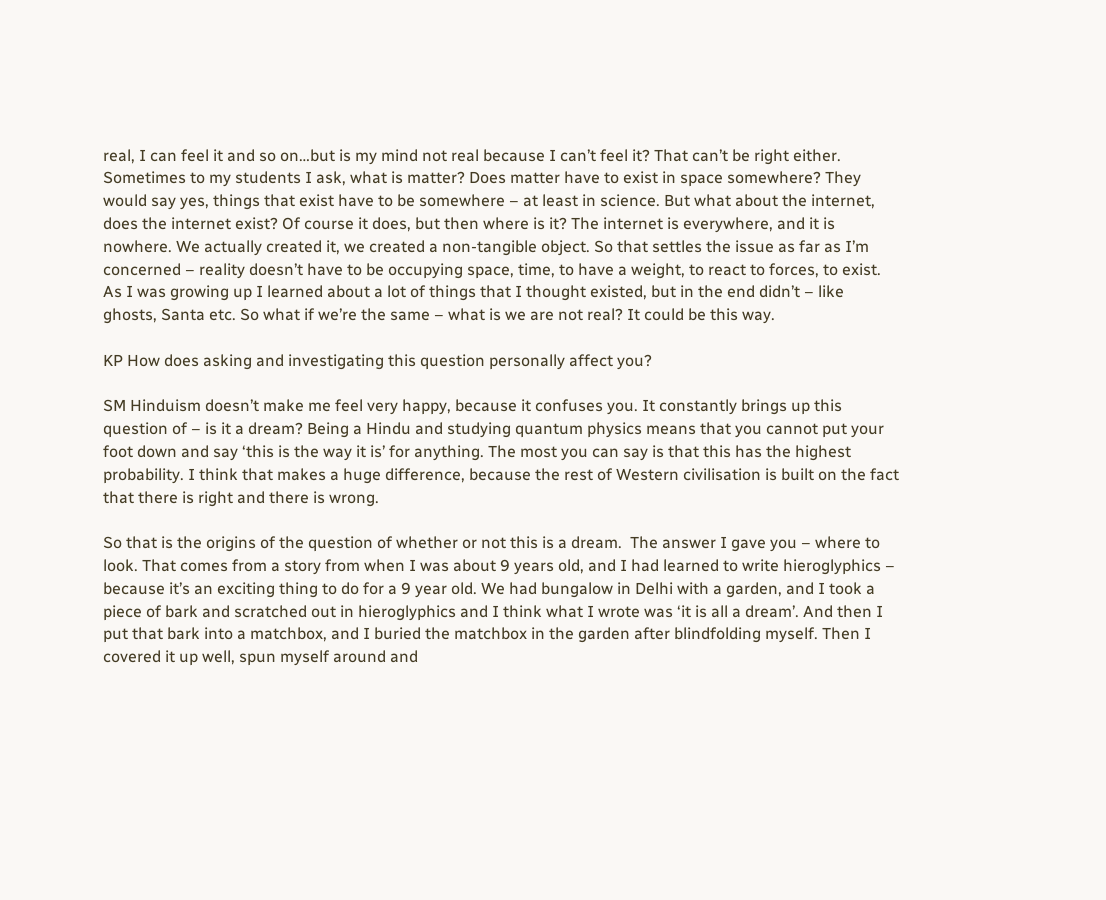real, I can feel it and so on…but is my mind not real because I can’t feel it? That can’t be right either. Sometimes to my students I ask, what is matter? Does matter have to exist in space somewhere? They would say yes, things that exist have to be somewhere – at least in science. But what about the internet, does the internet exist? Of course it does, but then where is it? The internet is everywhere, and it is nowhere. We actually created it, we created a non-tangible object. So that settles the issue as far as I’m concerned – reality doesn’t have to be occupying space, time, to have a weight, to react to forces, to exist. As I was growing up I learned about a lot of things that I thought existed, but in the end didn’t – like ghosts, Santa etc. So what if we’re the same – what is we are not real? It could be this way.

KP How does asking and investigating this question personally affect you?

SM Hinduism doesn’t make me feel very happy, because it confuses you. It constantly brings up this question of – is it a dream? Being a Hindu and studying quantum physics means that you cannot put your foot down and say ‘this is the way it is’ for anything. The most you can say is that this has the highest probability. I think that makes a huge difference, because the rest of Western civilisation is built on the fact that there is right and there is wrong.

So that is the origins of the question of whether or not this is a dream.  The answer I gave you – where to look. That comes from a story from when I was about 9 years old, and I had learned to write hieroglyphics – because it’s an exciting thing to do for a 9 year old. We had bungalow in Delhi with a garden, and I took a piece of bark and scratched out in hieroglyphics and I think what I wrote was ‘it is all a dream’. And then I put that bark into a matchbox, and I buried the matchbox in the garden after blindfolding myself. Then I covered it up well, spun myself around and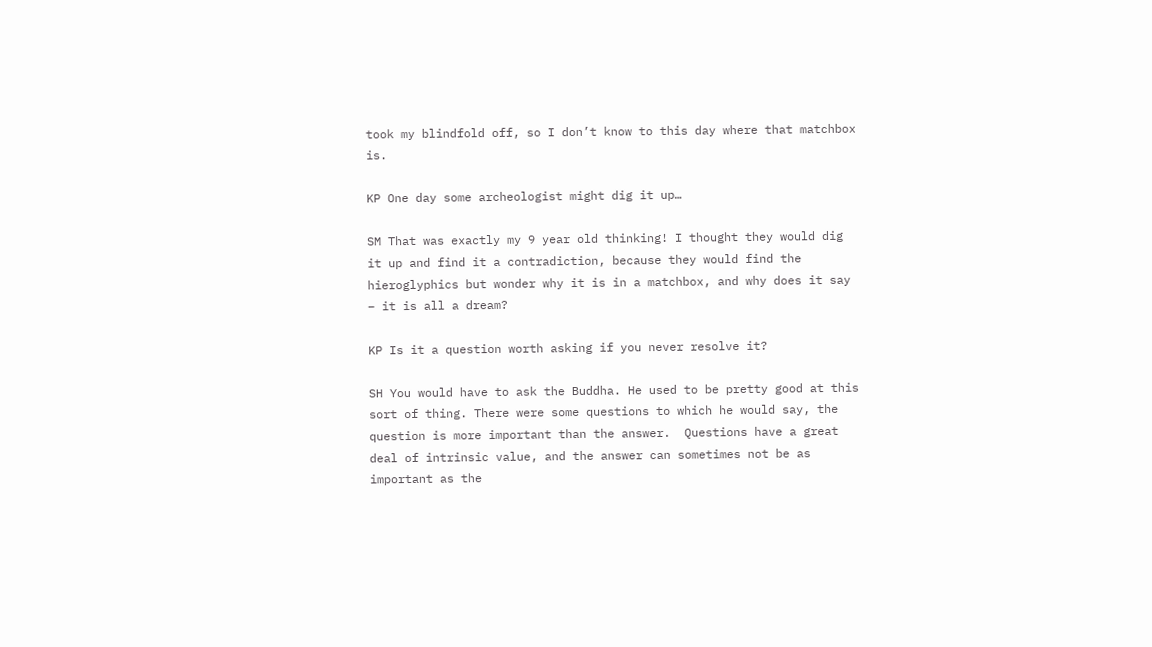took my blindfold off, so I don’t know to this day where that matchbox is.

KP One day some archeologist might dig it up…

SM That was exactly my 9 year old thinking! I thought they would dig it up and find it a contradiction, because they would find the hieroglyphics but wonder why it is in a matchbox, and why does it say – it is all a dream?

KP Is it a question worth asking if you never resolve it?

SH You would have to ask the Buddha. He used to be pretty good at this sort of thing. There were some questions to which he would say, the question is more important than the answer.  Questions have a great deal of intrinsic value, and the answer can sometimes not be as important as the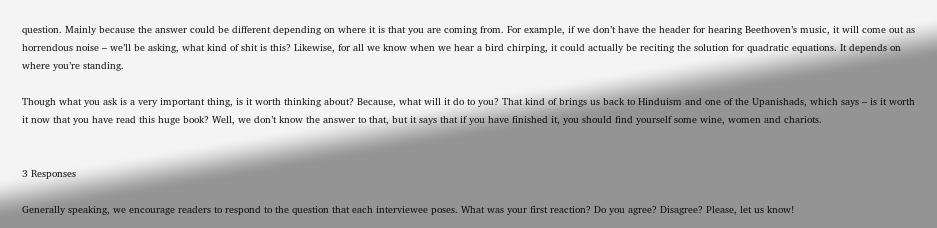question. Mainly because the answer could be different depending on where it is that you are coming from. For example, if we don’t have the header for hearing Beethoven’s music, it will come out as horrendous noise – we’ll be asking, what kind of shit is this? Likewise, for all we know when we hear a bird chirping, it could actually be reciting the solution for quadratic equations. It depends on where you’re standing.

Though what you ask is a very important thing, is it worth thinking about? Because, what will it do to you? That kind of brings us back to Hinduism and one of the Upanishads, which says – is it worth it now that you have read this huge book? Well, we don’t know the answer to that, but it says that if you have finished it, you should find yourself some wine, women and chariots.


3 Responses

Generally speaking, we encourage readers to respond to the question that each interviewee poses. What was your first reaction? Do you agree? Disagree? Please, let us know!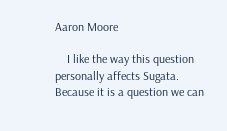Aaron Moore

    I like the way this question personally affects Sugata. Because it is a question we can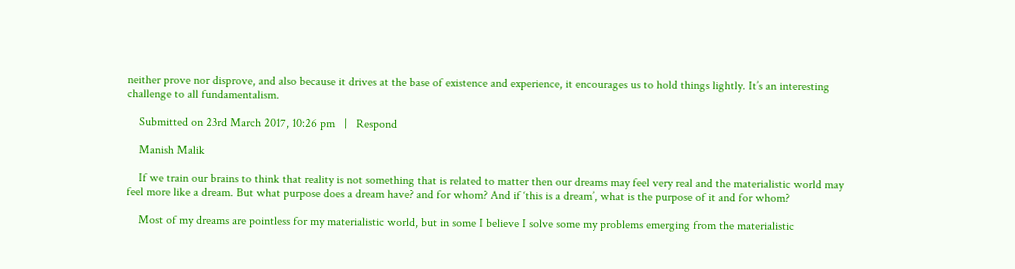neither prove nor disprove, and also because it drives at the base of existence and experience, it encourages us to hold things lightly. It’s an interesting challenge to all fundamentalism.

    Submitted on 23rd March 2017, 10:26 pm   |   Respond

    Manish Malik

    If we train our brains to think that reality is not something that is related to matter then our dreams may feel very real and the materialistic world may feel more like a dream. But what purpose does a dream have? and for whom? And if ‘this is a dream’, what is the purpose of it and for whom?

    Most of my dreams are pointless for my materialistic world, but in some I believe I solve some my problems emerging from the materialistic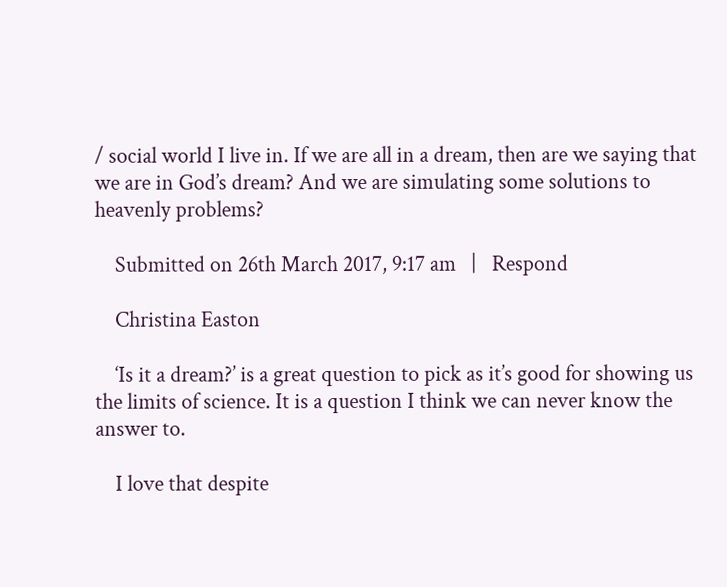/ social world I live in. If we are all in a dream, then are we saying that we are in God’s dream? And we are simulating some solutions to heavenly problems?

    Submitted on 26th March 2017, 9:17 am   |   Respond

    Christina Easton

    ‘Is it a dream?’ is a great question to pick as it’s good for showing us the limits of science. It is a question I think we can never know the answer to.

    I love that despite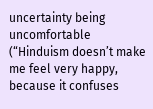uncertainty being uncomfortable (“Hinduism doesn’t make me feel very happy, because it confuses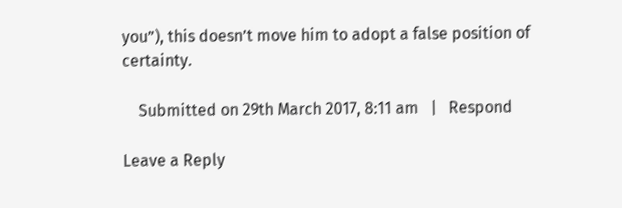you”), this doesn’t move him to adopt a false position of certainty.

    Submitted on 29th March 2017, 8:11 am   |   Respond

Leave a Reply